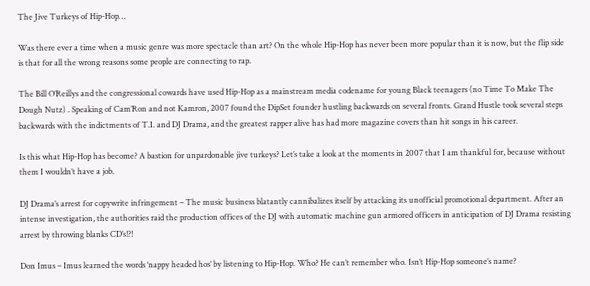The Jive Turkeys of Hip-Hop…

Was there ever a time when a music genre was more spectacle than art? On the whole Hip-Hop has never been more popular than it is now, but the flip side is that for all the wrong reasons some people are connecting to rap.

The Bill O’Reillys and the congressional cowards have used Hip-Hop as a mainstream media codename for young Black teenagers (no Time To Make The Dough Nutz) . Speaking of Cam’Ron and not Kamron, 2007 found the DipSet founder hustling backwards on several fronts. Grand Hustle took several steps backwards with the indictments of T.I. and DJ Drama, and the greatest rapper alive has had more magazine covers than hit songs in his career.

Is this what Hip-Hop has become? A bastion for unpardonable jive turkeys? Let’s take a look at the moments in 2007 that I am thankful for, because without them I wouldn’t have a job.

DJ Drama’s arrest for copywrite infringement – The music business blatantly cannibalizes itself by attacking its unofficial promotional department. After an intense investigation, the authorities raid the production offices of the DJ with automatic machine gun armored officers in anticipation of DJ Drama resisting arrest by throwing blanks CD’s!?!

Don Imus – Imus learned the words ‘nappy headed hos’ by listening to Hip-Hop. Who? He can’t remember who. Isn’t Hip-Hop someone’s name?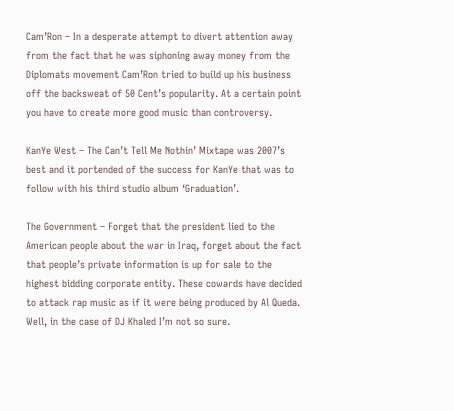Cam’Ron – In a desperate attempt to divert attention away from the fact that he was siphoning away money from the Diplomats movement Cam’Ron tried to build up his business off the backsweat of 50 Cent’s popularity. At a certain point you have to create more good music than controversy.

KanYe West – The Can’t Tell Me Nothin’ Mixtape was 2007’s best and it portended of the success for KanYe that was to follow with his third studio album ‘Graduation’.

The Government – Forget that the president lied to the American people about the war in Iraq, forget about the fact that people’s private information is up for sale to the highest bidding corporate entity. These cowards have decided to attack rap music as if it were being produced by Al Queda. Well, in the case of DJ Khaled I’m not so sure.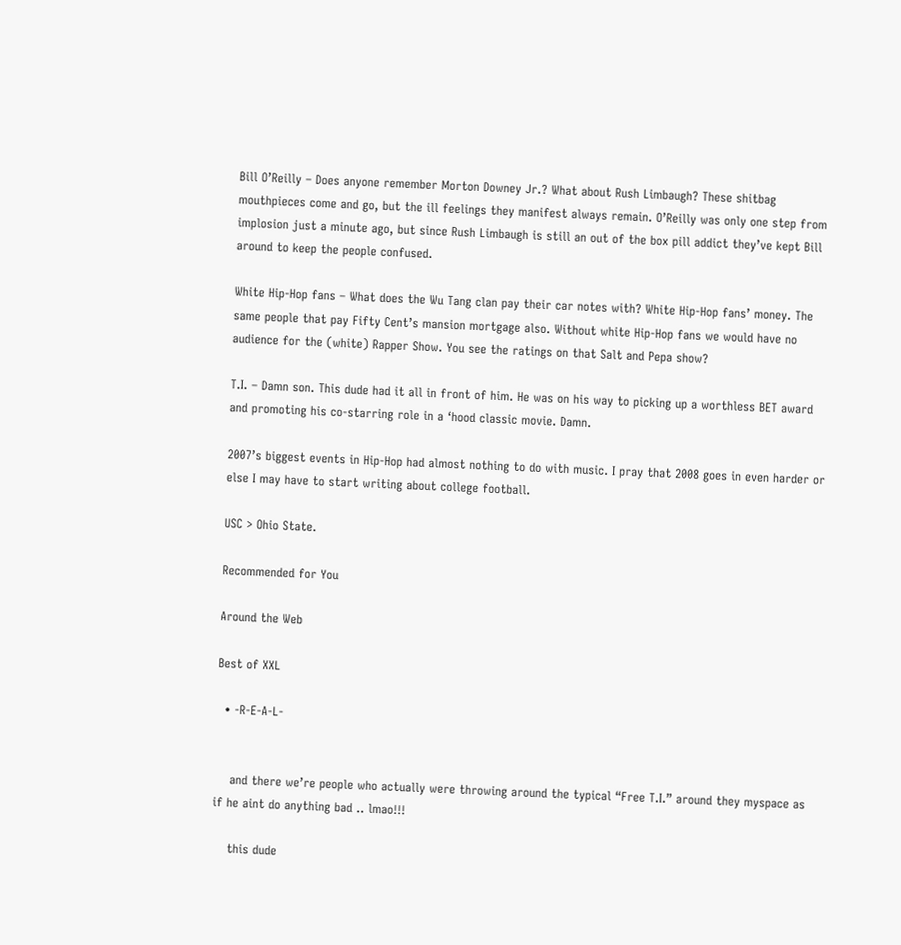Bill O’Reilly – Does anyone remember Morton Downey Jr.? What about Rush Limbaugh? These shitbag mouthpieces come and go, but the ill feelings they manifest always remain. O’Reilly was only one step from implosion just a minute ago, but since Rush Limbaugh is still an out of the box pill addict they’ve kept Bill around to keep the people confused.

White Hip-Hop fans – What does the Wu Tang clan pay their car notes with? White Hip-Hop fans’ money. The same people that pay Fifty Cent’s mansion mortgage also. Without white Hip-Hop fans we would have no audience for the (white) Rapper Show. You see the ratings on that Salt and Pepa show?

T.I. – Damn son. This dude had it all in front of him. He was on his way to picking up a worthless BET award and promoting his co-starring role in a ‘hood classic movie. Damn.

2007’s biggest events in Hip-Hop had almost nothing to do with music. I pray that 2008 goes in even harder or else I may have to start writing about college football.

USC > Ohio State.

Recommended for You

Around the Web

Best of XXL

  • -R-E-A-L-


    and there we’re people who actually were throwing around the typical “Free T.I.” around they myspace as if he aint do anything bad .. lmao!!!

    this dude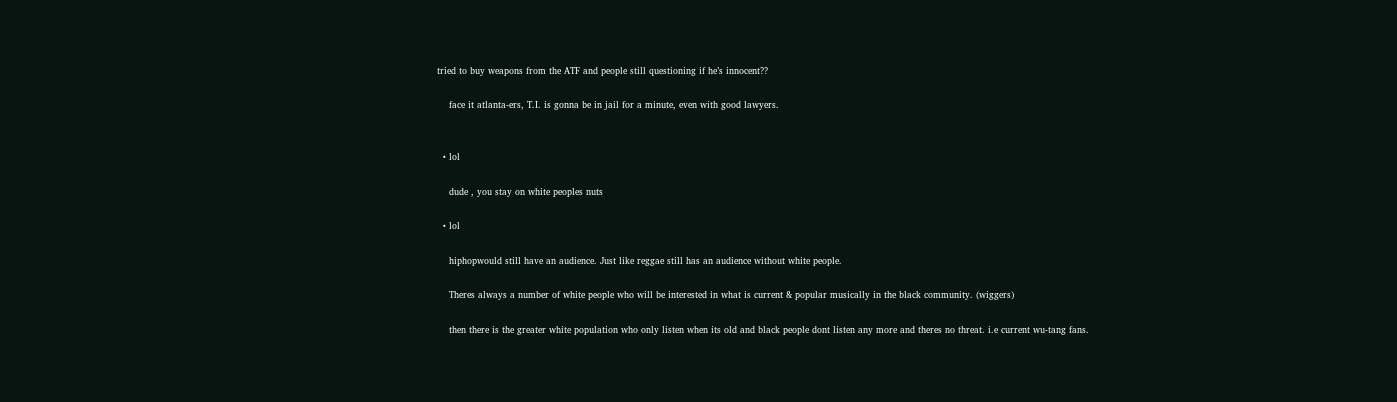tried to buy weapons from the ATF and people still questioning if he’s innocent??

    face it atlanta-ers, T.I. is gonna be in jail for a minute, even with good lawyers.


  • lol

    dude , you stay on white peoples nuts

  • lol

    hiphopwould still have an audience. Just like reggae still has an audience without white people.

    Theres always a number of white people who will be interested in what is current & popular musically in the black community. (wiggers)

    then there is the greater white population who only listen when its old and black people dont listen any more and theres no threat. i.e current wu-tang fans.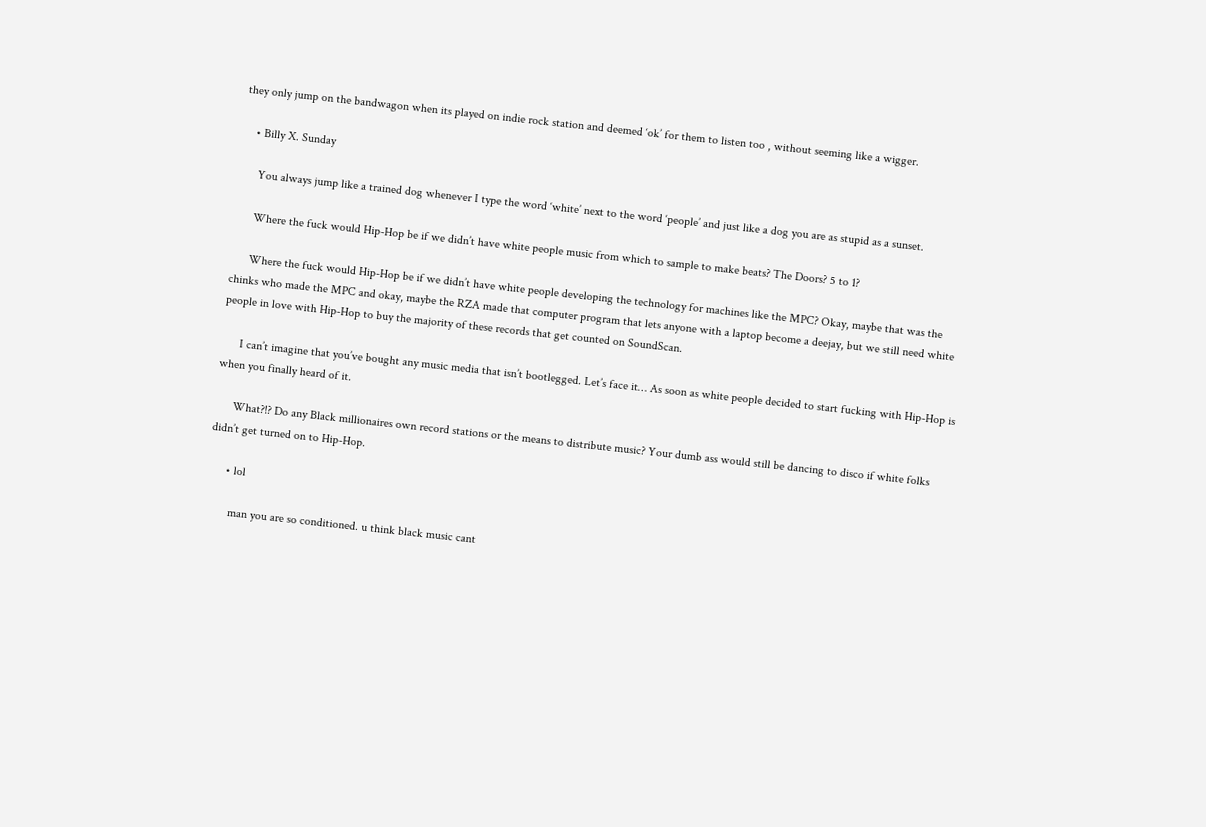they only jump on the bandwagon when its played on indie rock station and deemed ‘ok’ for them to listen too , without seeming like a wigger.

    • Billy X. Sunday

      You always jump like a trained dog whenever I type the word ‘white’ next to the word ‘people’ and just like a dog you are as stupid as a sunset.

      Where the fuck would Hip-Hop be if we didn’t have white people music from which to sample to make beats? The Doors? 5 to 1?

      Where the fuck would Hip-Hop be if we didn’t have white people developing the technology for machines like the MPC? Okay, maybe that was the chinks who made the MPC and okay, maybe the RZA made that computer program that lets anyone with a laptop become a deejay, but we still need white people in love with Hip-Hop to buy the majority of these records that get counted on SoundScan.

      I can’t imagine that you’ve bought any music media that isn’t bootlegged. Let’s face it… As soon as white people decided to start fucking with Hip-Hop is when you finally heard of it.

      What?!? Do any Black millionaires own record stations or the means to distribute music? Your dumb ass would still be dancing to disco if white folks didn’t get turned on to Hip-Hop.

      • lol

        man you are so conditioned. u think black music cant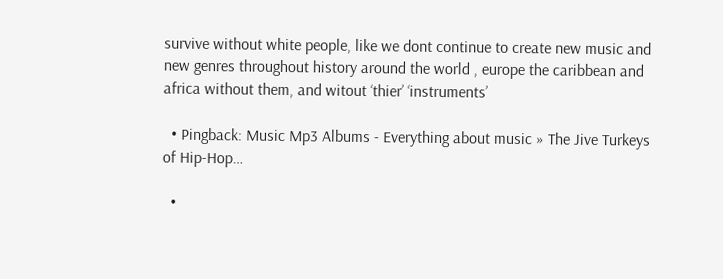survive without white people, like we dont continue to create new music and new genres throughout history around the world , europe the caribbean and africa without them, and witout ‘thier’ ‘instruments’

  • Pingback: Music Mp3 Albums - Everything about music » The Jive Turkeys of Hip-Hop…

  •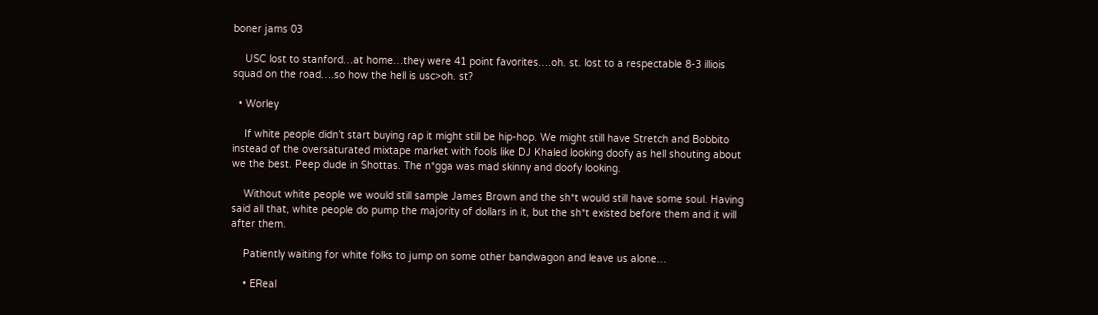boner jams 03

    USC lost to stanford…at home…they were 41 point favorites….oh. st. lost to a respectable 8-3 illiois squad on the road….so how the hell is usc>oh. st?

  • Worley

    If white people didn’t start buying rap it might still be hip-hop. We might still have Stretch and Bobbito instead of the oversaturated mixtape market with fools like DJ Khaled looking doofy as hell shouting about we the best. Peep dude in Shottas. The n*gga was mad skinny and doofy looking.

    Without white people we would still sample James Brown and the sh*t would still have some soul. Having said all that, white people do pump the majority of dollars in it, but the sh*t existed before them and it will after them.

    Patiently waiting for white folks to jump on some other bandwagon and leave us alone…

    • EReal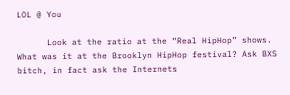LOL @ You

      Look at the ratio at the “Real HipHop” shows. What was it at the Brooklyn HipHop festival? Ask BXS bitch, in fact ask the Internets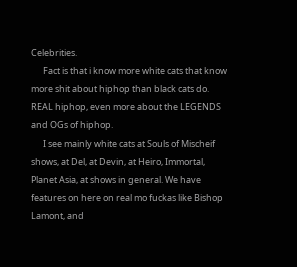Celebrities.
      Fact is that i know more white cats that know more shit about hiphop than black cats do. REAL hiphop, even more about the LEGENDS and OGs of hiphop.
      I see mainly white cats at Souls of Mischeif shows, at Del, at Devin, at Heiro, Immortal, Planet Asia, at shows in general. We have features on here on real mo fuckas like Bishop Lamont, and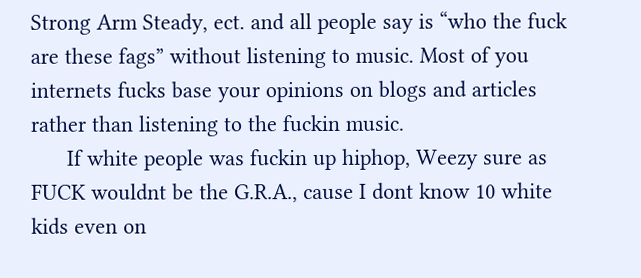Strong Arm Steady, ect. and all people say is “who the fuck are these fags” without listening to music. Most of you internets fucks base your opinions on blogs and articles rather than listening to the fuckin music.
      If white people was fuckin up hiphop, Weezy sure as FUCK wouldnt be the G.R.A., cause I dont know 10 white kids even on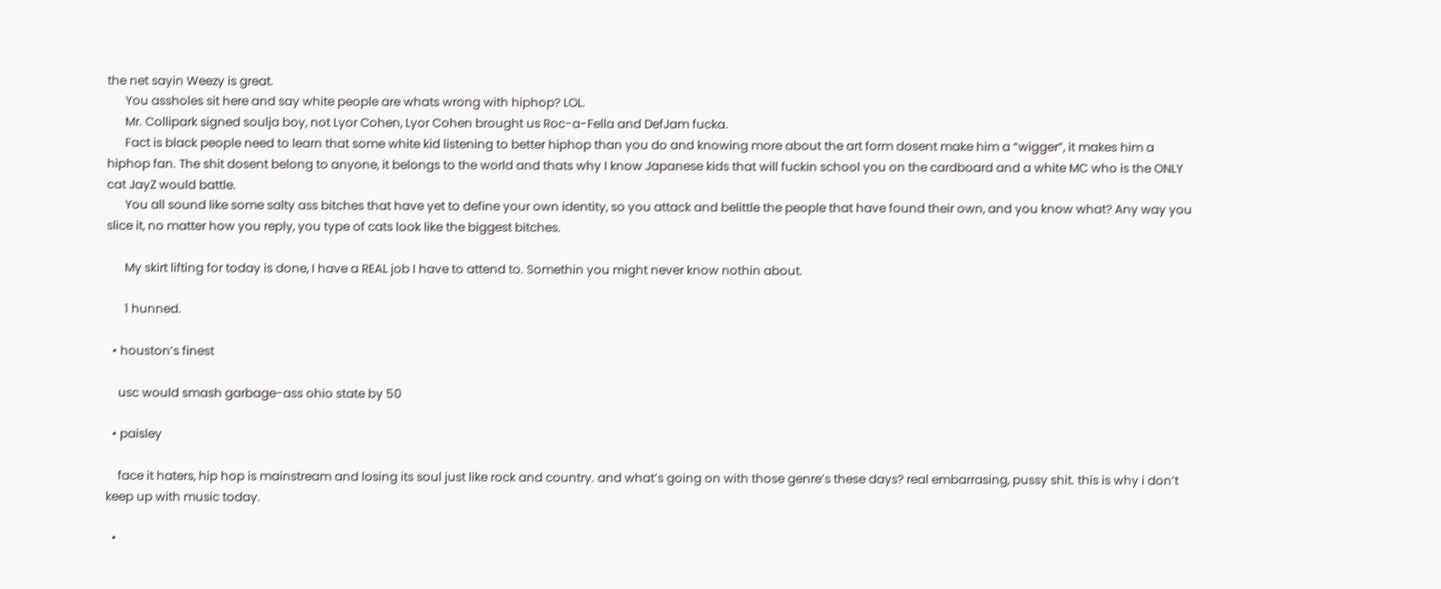the net sayin Weezy is great.
      You assholes sit here and say white people are whats wrong with hiphop? LOL.
      Mr. Collipark signed soulja boy, not Lyor Cohen, Lyor Cohen brought us Roc-a-Fella and DefJam fucka.
      Fact is black people need to learn that some white kid listening to better hiphop than you do and knowing more about the art form dosent make him a “wigger”, it makes him a hiphop fan. The shit dosent belong to anyone, it belongs to the world and thats why I know Japanese kids that will fuckin school you on the cardboard and a white MC who is the ONLY cat JayZ would battle.
      You all sound like some salty ass bitches that have yet to define your own identity, so you attack and belittle the people that have found their own, and you know what? Any way you slice it, no matter how you reply, you type of cats look like the biggest bitches.

      My skirt lifting for today is done, I have a REAL job I have to attend to. Somethin you might never know nothin about.

      1 hunned.

  • houston’s finest

    usc would smash garbage-ass ohio state by 50

  • paisley

    face it haters, hip hop is mainstream and losing its soul just like rock and country. and what’s going on with those genre’s these days? real embarrasing, pussy shit. this is why i don’t keep up with music today.

  •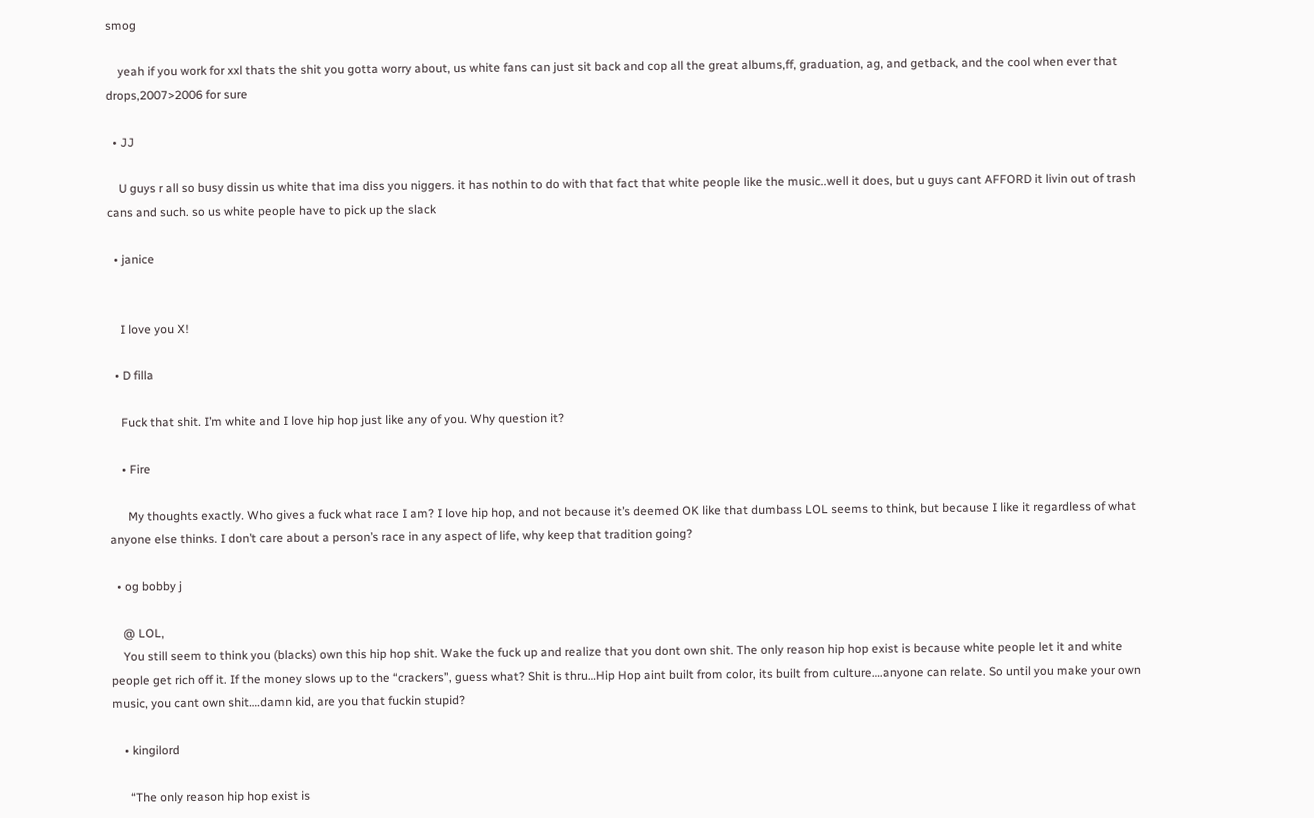smog

    yeah if you work for xxl thats the shit you gotta worry about, us white fans can just sit back and cop all the great albums,ff, graduation, ag, and getback, and the cool when ever that drops,2007>2006 for sure

  • JJ

    U guys r all so busy dissin us white that ima diss you niggers. it has nothin to do with that fact that white people like the music..well it does, but u guys cant AFFORD it livin out of trash cans and such. so us white people have to pick up the slack

  • janice


    I love you X!

  • D filla

    Fuck that shit. I’m white and I love hip hop just like any of you. Why question it?

    • Fire

      My thoughts exactly. Who gives a fuck what race I am? I love hip hop, and not because it’s deemed OK like that dumbass LOL seems to think, but because I like it regardless of what anyone else thinks. I don’t care about a person’s race in any aspect of life, why keep that tradition going?

  • og bobby j

    @ LOL,
    You still seem to think you (blacks) own this hip hop shit. Wake the fuck up and realize that you dont own shit. The only reason hip hop exist is because white people let it and white people get rich off it. If the money slows up to the “crackers”, guess what? Shit is thru…Hip Hop aint built from color, its built from culture….anyone can relate. So until you make your own music, you cant own shit….damn kid, are you that fuckin stupid?

    • kingilord

      “The only reason hip hop exist is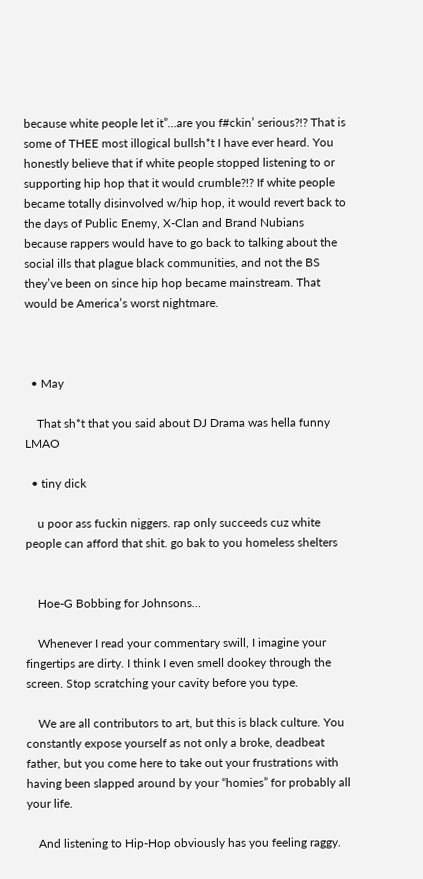because white people let it”…are you f#ckin’ serious?!? That is some of THEE most illogical bullsh*t I have ever heard. You honestly believe that if white people stopped listening to or supporting hip hop that it would crumble?!? If white people became totally disinvolved w/hip hop, it would revert back to the days of Public Enemy, X-Clan and Brand Nubians because rappers would have to go back to talking about the social ills that plague black communities, and not the BS they’ve been on since hip hop became mainstream. That would be America’s worst nightmare.



  • May

    That sh*t that you said about DJ Drama was hella funny LMAO

  • tiny dick

    u poor ass fuckin niggers. rap only succeeds cuz white people can afford that shit. go bak to you homeless shelters


    Hoe-G Bobbing for Johnsons…

    Whenever I read your commentary swill, I imagine your fingertips are dirty. I think I even smell dookey through the screen. Stop scratching your cavity before you type.

    We are all contributors to art, but this is black culture. You constantly expose yourself as not only a broke, deadbeat father, but you come here to take out your frustrations with having been slapped around by your “homies” for probably all your life.

    And listening to Hip-Hop obviously has you feeling raggy.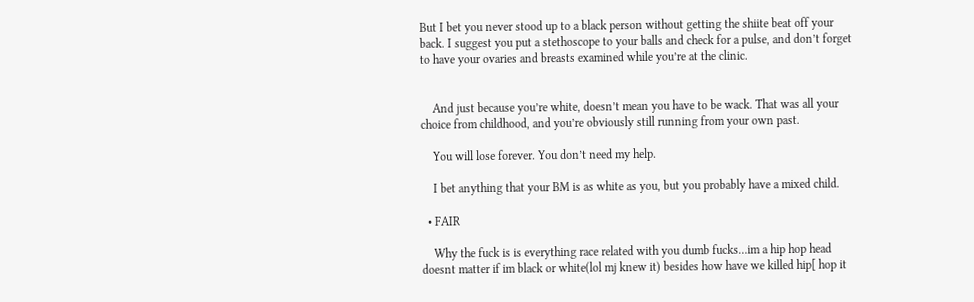But I bet you never stood up to a black person without getting the shiite beat off your back. I suggest you put a stethoscope to your balls and check for a pulse, and don’t forget to have your ovaries and breasts examined while you’re at the clinic.


    And just because you’re white, doesn’t mean you have to be wack. That was all your choice from childhood, and you’re obviously still running from your own past.

    You will lose forever. You don’t need my help.

    I bet anything that your BM is as white as you, but you probably have a mixed child.

  • FAIR

    Why the fuck is is everything race related with you dumb fucks…im a hip hop head doesnt matter if im black or white(lol mj knew it) besides how have we killed hip[ hop it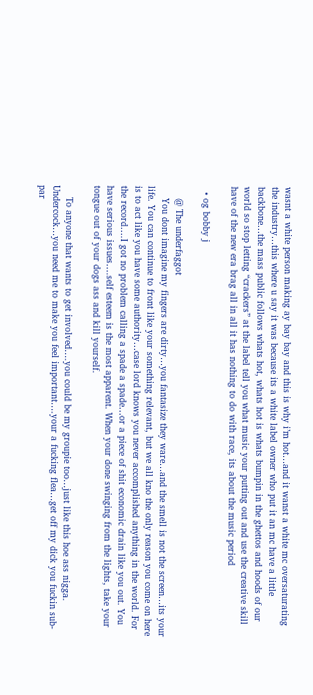wasnt a white person making ay bay bay and this is why i’m hot…and it wanst a white mc oversaturating the industry…this where u say it was because its a white label owner who put it an mc have a little backbone…the mass public follows whats hot, whats hot is whats bumpin in the ghettos and hoods of our world so stop letting “crackers” at the label tell you what music your putting out and use the creative skill have of the new era brag all in all it has nothing to do with race, its about the music period

  • og bobby j

    @ The underfaggot
    You dont imagine my fingers are dirty…you fantasize they ware…and the smell is not the screen…its your life. You can continue to front like your something relevant, but we all kno the only reason you come on here is to act like you have some authority…case lord knows you never accomplished anything in the world. For the record….I got no problem calling a spade a spade…or a piece of shit economic drain like you out. You have serious issues….self esteem is the most apparent. When your done swinging from the lights, take your tongue out of your dogs ass and kill yourself.

    To anyone that wants to get involved….you could be my groupie too…just like this hoe ass nigga. Undercock…you need me to make you feel important….your a fucking flea…get off my dick you fuckin sub-par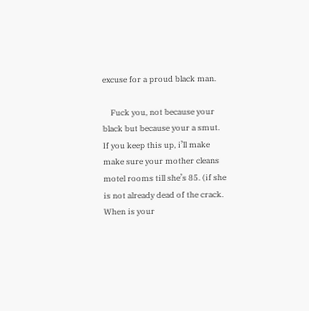excuse for a proud black man.

    Fuck you, not because your black but because your a smut. If you keep this up, i’ll make make sure your mother cleans motel rooms till she’s 85. (if she is not already dead of the crack. When is your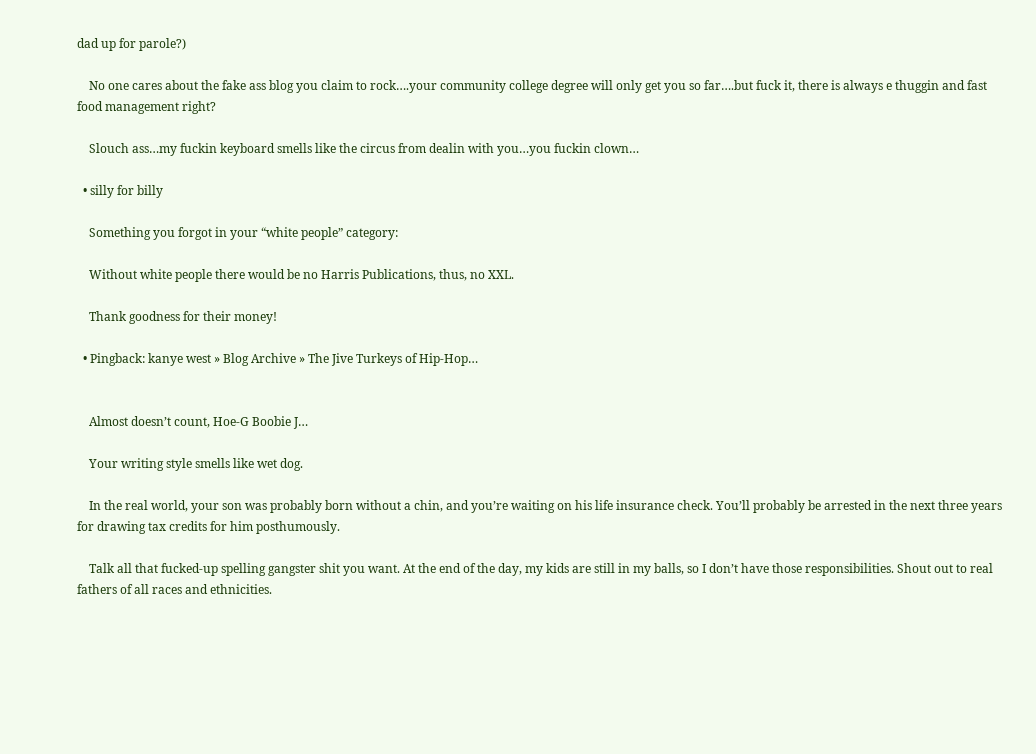dad up for parole?)

    No one cares about the fake ass blog you claim to rock….your community college degree will only get you so far….but fuck it, there is always e thuggin and fast food management right?

    Slouch ass…my fuckin keyboard smells like the circus from dealin with you…you fuckin clown…

  • silly for billy

    Something you forgot in your “white people” category:

    Without white people there would be no Harris Publications, thus, no XXL.

    Thank goodness for their money!

  • Pingback: kanye west » Blog Archive » The Jive Turkeys of Hip-Hop…


    Almost doesn’t count, Hoe-G Boobie J…

    Your writing style smells like wet dog.

    In the real world, your son was probably born without a chin, and you’re waiting on his life insurance check. You’ll probably be arrested in the next three years for drawing tax credits for him posthumously.

    Talk all that fucked-up spelling gangster shit you want. At the end of the day, my kids are still in my balls, so I don’t have those responsibilities. Shout out to real fathers of all races and ethnicities.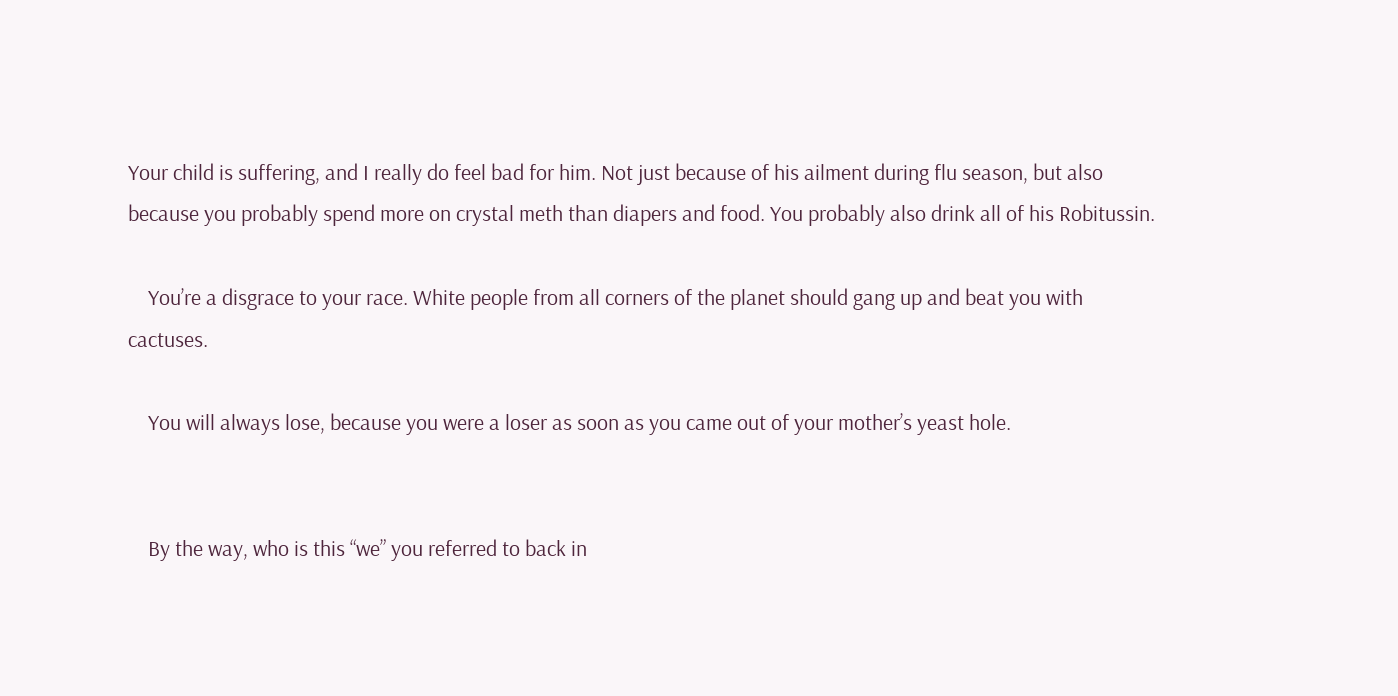Your child is suffering, and I really do feel bad for him. Not just because of his ailment during flu season, but also because you probably spend more on crystal meth than diapers and food. You probably also drink all of his Robitussin.

    You’re a disgrace to your race. White people from all corners of the planet should gang up and beat you with cactuses.

    You will always lose, because you were a loser as soon as you came out of your mother’s yeast hole.


    By the way, who is this “we” you referred to back in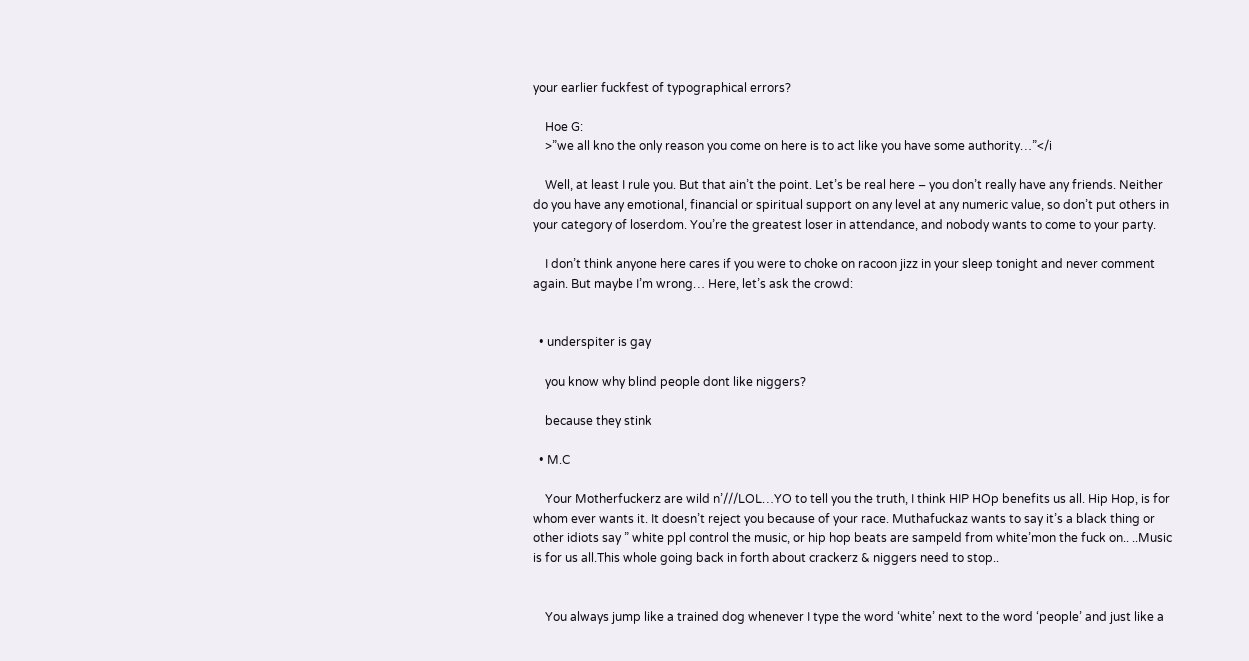your earlier fuckfest of typographical errors?

    Hoe G:
    >”we all kno the only reason you come on here is to act like you have some authority…”</i

    Well, at least I rule you. But that ain’t the point. Let’s be real here – you don’t really have any friends. Neither do you have any emotional, financial or spiritual support on any level at any numeric value, so don’t put others in your category of loserdom. You’re the greatest loser in attendance, and nobody wants to come to your party.

    I don’t think anyone here cares if you were to choke on racoon jizz in your sleep tonight and never comment again. But maybe I’m wrong… Here, let’s ask the crowd:


  • underspiter is gay

    you know why blind people dont like niggers?

    because they stink

  • M.C

    Your Motherfuckerz are wild n’///LOL…YO to tell you the truth, I think HIP HOp benefits us all. Hip Hop, is for whom ever wants it. It doesn’t reject you because of your race. Muthafuckaz wants to say it’s a black thing or other idiots say ” white ppl control the music, or hip hop beats are sampeld from white’mon the fuck on.. ..Music is for us all.This whole going back in forth about crackerz & niggers need to stop..


    You always jump like a trained dog whenever I type the word ‘white’ next to the word ‘people’ and just like a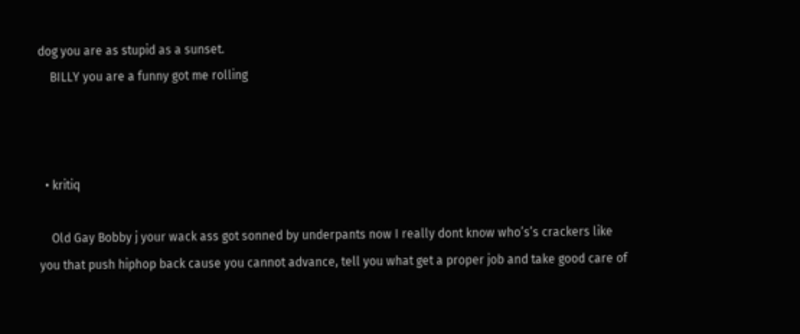dog you are as stupid as a sunset.
    BILLY you are a funny got me rolling



  • kritiq

    Old Gay Bobby j your wack ass got sonned by underpants now I really dont know who’s’s crackers like you that push hiphop back cause you cannot advance, tell you what get a proper job and take good care of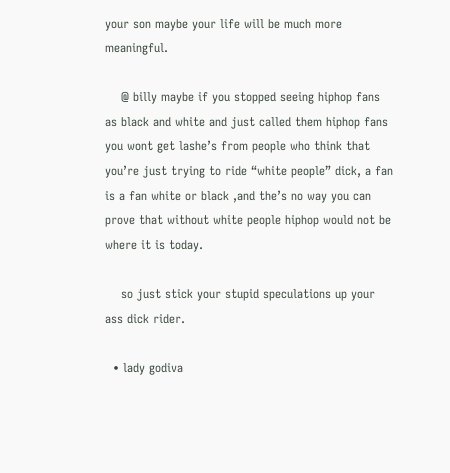your son maybe your life will be much more meaningful.

    @ billy maybe if you stopped seeing hiphop fans as black and white and just called them hiphop fans you wont get lashe’s from people who think that you’re just trying to ride “white people” dick, a fan is a fan white or black ,and the’s no way you can prove that without white people hiphop would not be where it is today.

    so just stick your stupid speculations up your ass dick rider.

  • lady godiva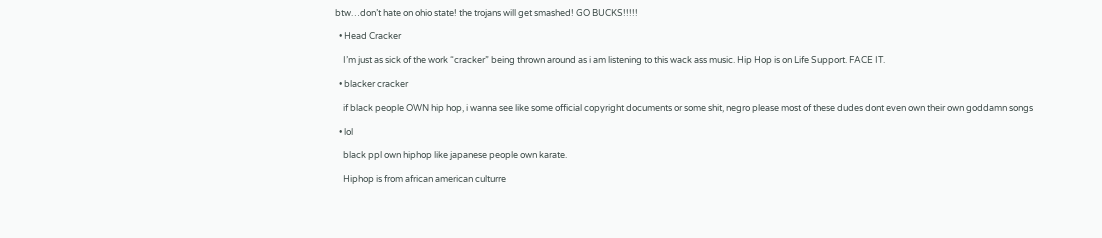btw…don’t hate on ohio state! the trojans will get smashed! GO BUCKS!!!!!

  • Head Cracker

    I’m just as sick of the work “cracker” being thrown around as i am listening to this wack ass music. Hip Hop is on Life Support. FACE IT.

  • blacker cracker

    if black people OWN hip hop, i wanna see like some official copyright documents or some shit, negro please most of these dudes dont even own their own goddamn songs

  • lol

    black ppl own hiphop like japanese people own karate.

    Hiphop is from african american culturre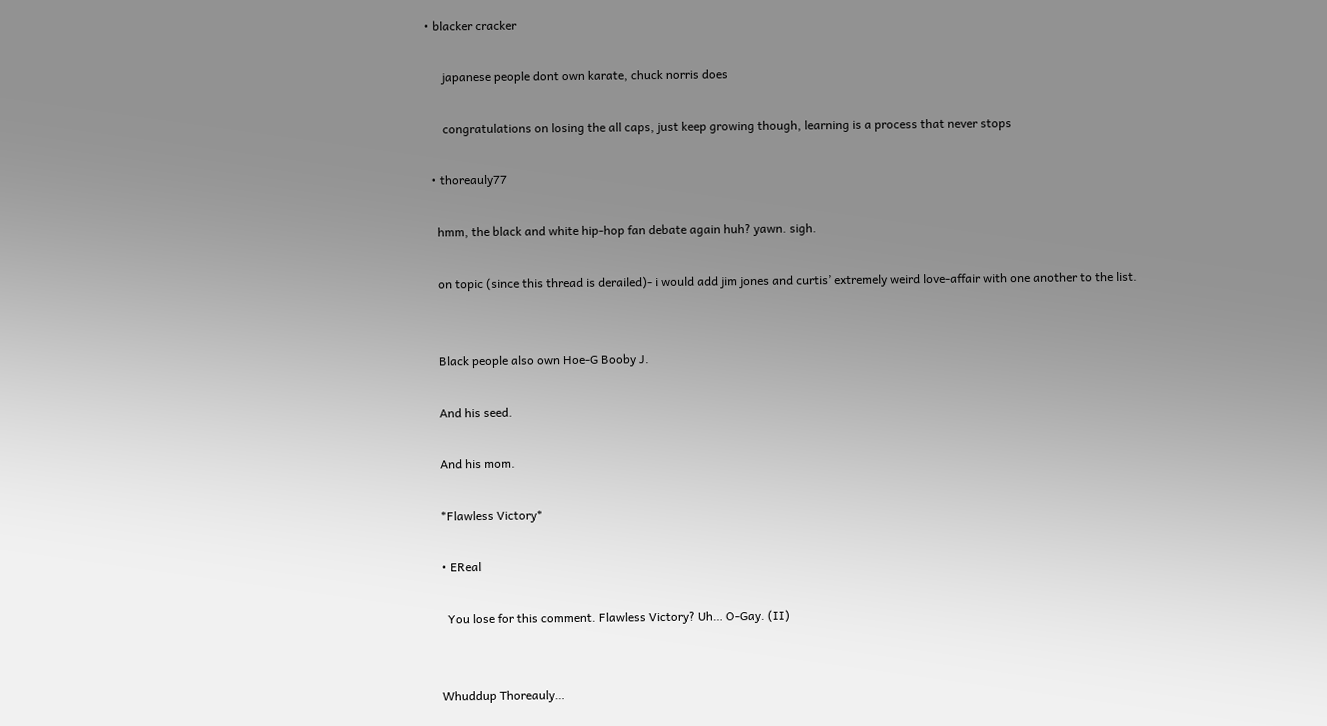• blacker cracker

      japanese people dont own karate, chuck norris does

      congratulations on losing the all caps, just keep growing though, learning is a process that never stops

  • thoreauly77

    hmm, the black and white hip-hop fan debate again huh? yawn. sigh.

    on topic (since this thread is derailed)- i would add jim jones and curtis’ extremely weird love-affair with one another to the list.


    Black people also own Hoe-G Booby J.

    And his seed.

    And his mom.

    *Flawless Victory*

    • EReal

      You lose for this comment. Flawless Victory? Uh… O-Gay. (II)


    Whuddup Thoreauly…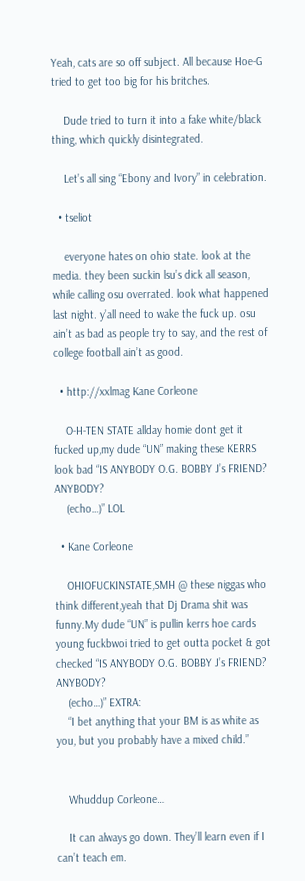Yeah, cats are so off subject. All because Hoe-G tried to get too big for his britches.

    Dude tried to turn it into a fake white/black thing, which quickly disintegrated.

    Let’s all sing “Ebony and Ivory” in celebration.

  • tseliot

    everyone hates on ohio state. look at the media. they been suckin lsu’s dick all season, while calling osu overrated. look what happened last night. y’all need to wake the fuck up. osu ain’t as bad as people try to say, and the rest of college football ain’t as good.

  • http://xxlmag Kane Corleone

    O-H-TEN STATE allday homie dont get it fucked up,my dude “UN” making these KERRS look bad “IS ANYBODY O.G. BOBBY J’s FRIEND? ANYBODY?
    (echo…)” LOL

  • Kane Corleone

    OHIOFUCKINSTATE,SMH @ these niggas who think different,yeah that Dj Drama shit was funny.My dude “UN” is pullin kerrs hoe cards young fuckbwoi tried to get outta pocket & got checked “IS ANYBODY O.G. BOBBY J’s FRIEND? ANYBODY?
    (echo…)” EXTRA:
    “I bet anything that your BM is as white as you, but you probably have a mixed child.”


    Whuddup Corleone…

    It can always go down. They’ll learn even if I can’t teach em.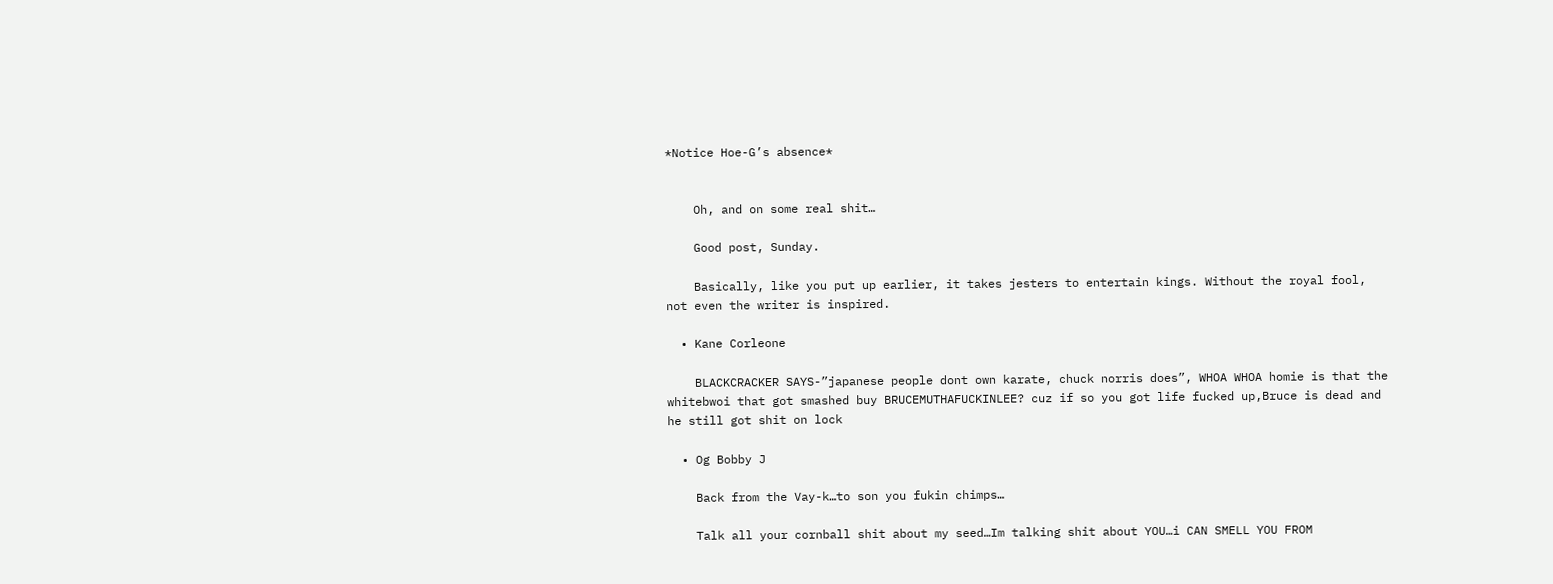*Notice Hoe-G’s absence*


    Oh, and on some real shit…

    Good post, Sunday.

    Basically, like you put up earlier, it takes jesters to entertain kings. Without the royal fool, not even the writer is inspired.

  • Kane Corleone

    BLACKCRACKER SAYS-”japanese people dont own karate, chuck norris does”, WHOA WHOA homie is that the whitebwoi that got smashed buy BRUCEMUTHAFUCKINLEE? cuz if so you got life fucked up,Bruce is dead and he still got shit on lock

  • Og Bobby J

    Back from the Vay-k…to son you fukin chimps…

    Talk all your cornball shit about my seed…Im talking shit about YOU…i CAN SMELL YOU FROM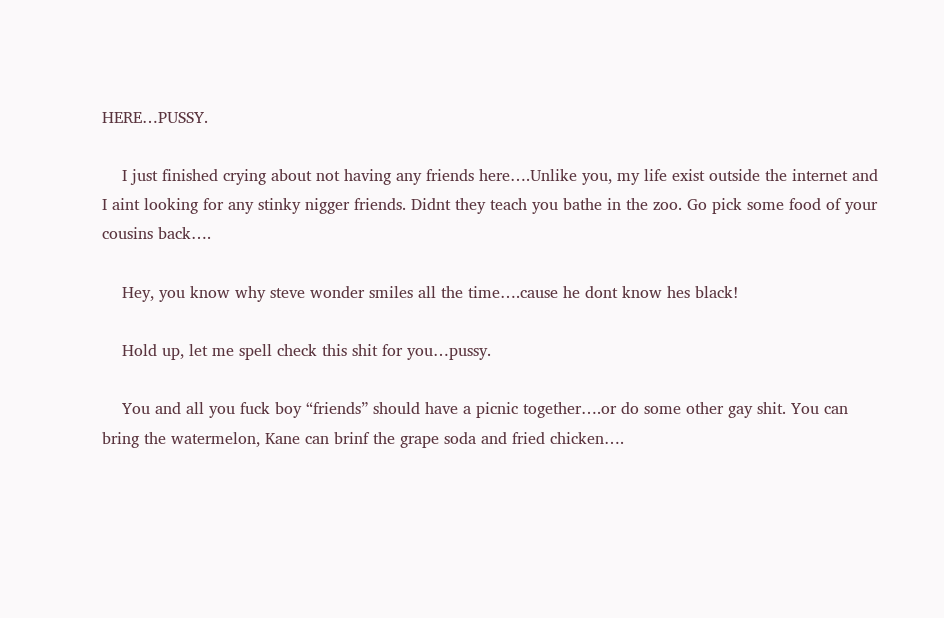HERE…PUSSY.

    I just finished crying about not having any friends here….Unlike you, my life exist outside the internet and I aint looking for any stinky nigger friends. Didnt they teach you bathe in the zoo. Go pick some food of your cousins back….

    Hey, you know why steve wonder smiles all the time….cause he dont know hes black!

    Hold up, let me spell check this shit for you…pussy.

    You and all you fuck boy “friends” should have a picnic together….or do some other gay shit. You can bring the watermelon, Kane can brinf the grape soda and fried chicken….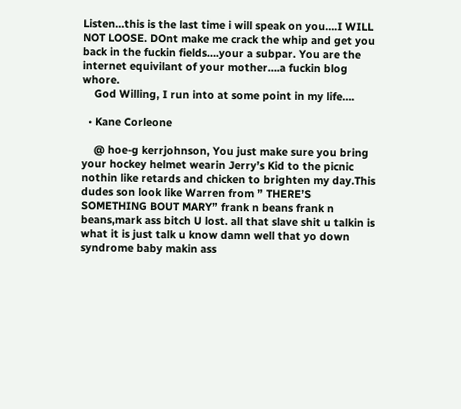Listen…this is the last time i will speak on you….I WILL NOT LOOSE. DOnt make me crack the whip and get you back in the fuckin fields….your a subpar. You are the internet equivilant of your mother….a fuckin blog whore.
    God Willing, I run into at some point in my life….

  • Kane Corleone

    @ hoe-g kerrjohnson, You just make sure you bring your hockey helmet wearin Jerry’s Kid to the picnic nothin like retards and chicken to brighten my day.This dudes son look like Warren from ” THERE’S SOMETHING BOUT MARY” frank n beans frank n beans,mark ass bitch U lost. all that slave shit u talkin is what it is just talk u know damn well that yo down syndrome baby makin ass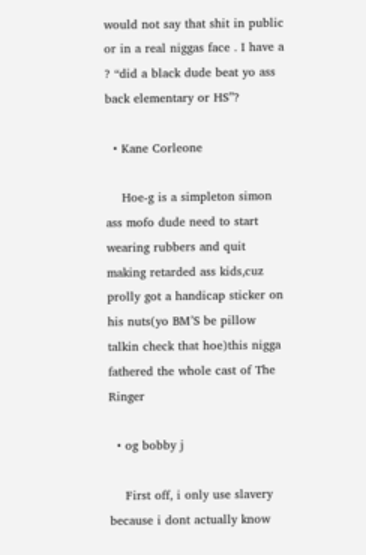would not say that shit in public or in a real niggas face . I have a ? “did a black dude beat yo ass back elementary or HS”?

  • Kane Corleone

    Hoe-g is a simpleton simon ass mofo dude need to start wearing rubbers and quit making retarded ass kids,cuz prolly got a handicap sticker on his nuts(yo BM’S be pillow talkin check that hoe)this nigga fathered the whole cast of The Ringer

  • og bobby j

    First off, i only use slavery because i dont actually know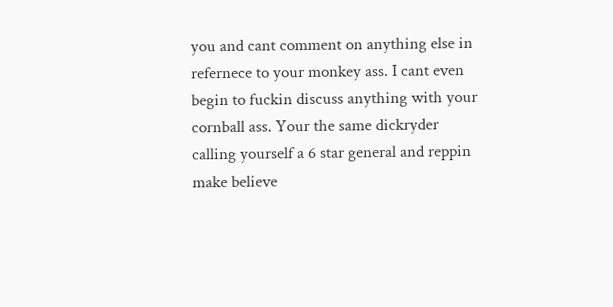you and cant comment on anything else in refernece to your monkey ass. I cant even begin to fuckin discuss anything with your cornball ass. Your the same dickryder calling yourself a 6 star general and reppin make believe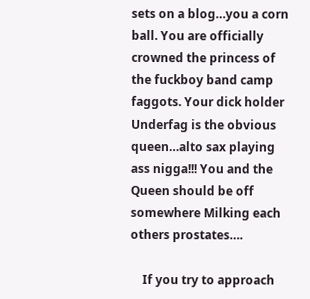sets on a blog…you a corn ball. You are officially crowned the princess of the fuckboy band camp faggots. Your dick holder Underfag is the obvious queen…alto sax playing ass nigga!!! You and the Queen should be off somewhere Milking each others prostates….

    If you try to approach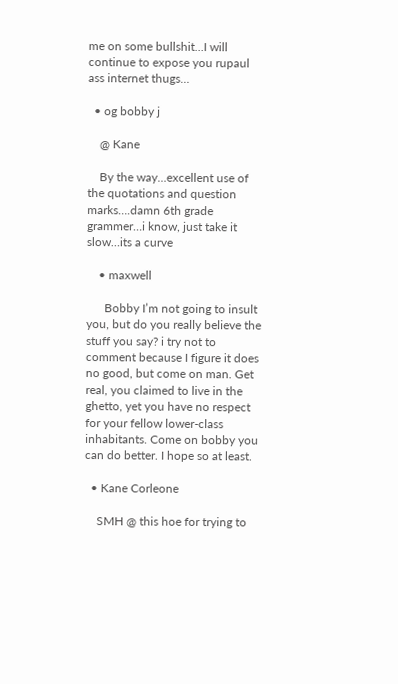me on some bullshit…I will continue to expose you rupaul ass internet thugs…

  • og bobby j

    @ Kane

    By the way…excellent use of the quotations and question marks….damn 6th grade grammer…i know, just take it slow…its a curve

    • maxwell

      Bobby I’m not going to insult you, but do you really believe the stuff you say? i try not to comment because I figure it does no good, but come on man. Get real, you claimed to live in the ghetto, yet you have no respect for your fellow lower-class inhabitants. Come on bobby you can do better. I hope so at least.

  • Kane Corleone

    SMH @ this hoe for trying to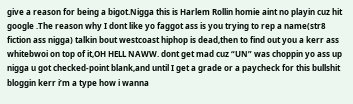give a reason for being a bigot.Nigga this is Harlem Rollin homie aint no playin cuz hit google .The reason why I dont like yo faggot ass is you trying to rep a name(str8 fiction ass nigga) talkin bout westcoast hiphop is dead,then to find out you a kerr ass whitebwoi on top of it,OH HELL NAWW. dont get mad cuz “UN” was choppin yo ass up nigga u got checked-point blank,and until I get a grade or a paycheck for this bullshit bloggin kerr i’m a type how i wanna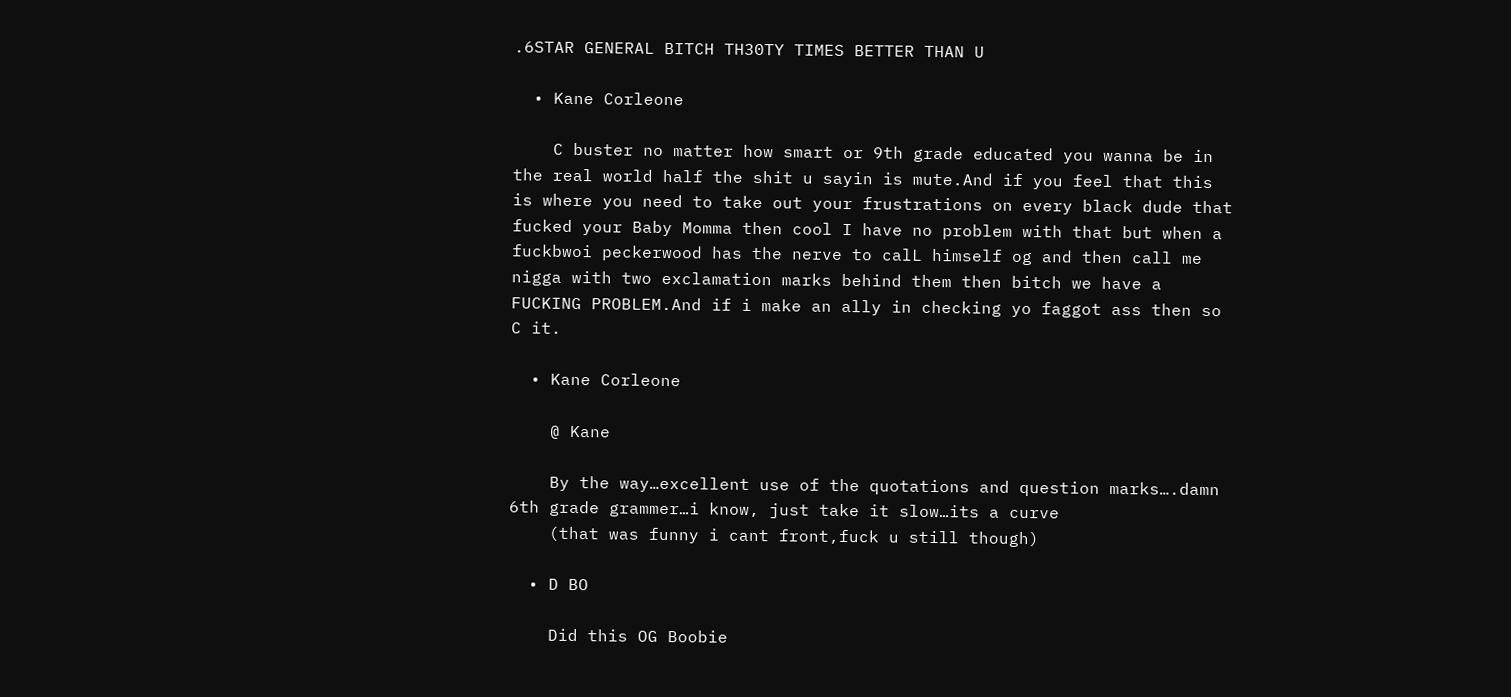.6STAR GENERAL BITCH TH30TY TIMES BETTER THAN U

  • Kane Corleone

    C buster no matter how smart or 9th grade educated you wanna be in the real world half the shit u sayin is mute.And if you feel that this is where you need to take out your frustrations on every black dude that fucked your Baby Momma then cool I have no problem with that but when a fuckbwoi peckerwood has the nerve to calL himself og and then call me nigga with two exclamation marks behind them then bitch we have a FUCKING PROBLEM.And if i make an ally in checking yo faggot ass then so C it.

  • Kane Corleone

    @ Kane

    By the way…excellent use of the quotations and question marks….damn 6th grade grammer…i know, just take it slow…its a curve
    (that was funny i cant front,fuck u still though)

  • D BO

    Did this OG Boobie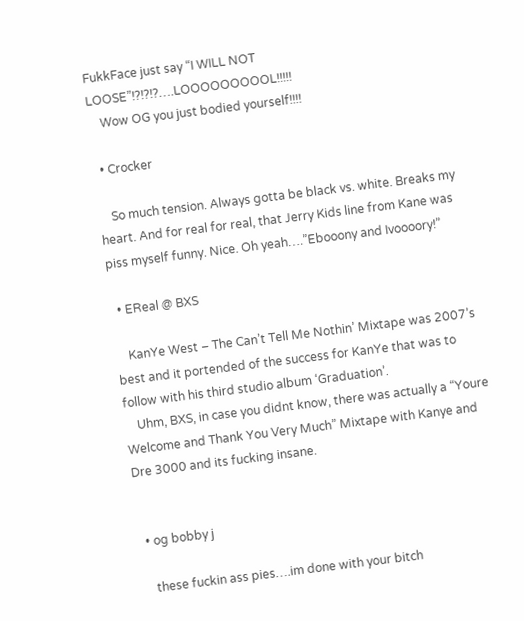FukkFace just say “I WILL NOT LOOSE”!?!?!?….LOOOOOOOOOL!!!!!
    Wow OG you just bodied yourself!!!!

  • Crocker

    So much tension. Always gotta be black vs. white. Breaks my heart. And for real for real, that Jerry Kids line from Kane was piss myself funny. Nice. Oh yeah….”Ebooony and Ivoooory!”

  • EReal @ BXS

    KanYe West – The Can’t Tell Me Nothin’ Mixtape was 2007’s best and it portended of the success for KanYe that was to follow with his third studio album ‘Graduation’.
    Uhm, BXS, in case you didnt know, there was actually a “Youre Welcome and Thank You Very Much” Mixtape with Kanye and Dre 3000 and its fucking insane.


  • og bobby j

    these fuckin ass pies….im done with your bitch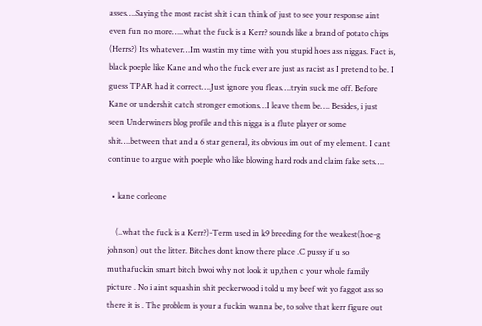asses….Saying the most racist shit i can think of just to see your response aint even fun no more…..what the fuck is a Kerr? sounds like a brand of potato chips (Herrs?) Its whatever…Im wastin my time with you stupid hoes ass niggas. Fact is, black poeple like Kane and who the fuck ever are just as racist as I pretend to be. I guess TPAR had it correct….Just ignore you fleas….tryin suck me off. Before Kane or undershit catch stronger emotions…I leave them be…. Besides, i just seen Underwiners blog profile and this nigga is a flute player or some shit….between that and a 6 star general, its obvious im out of my element. I cant continue to argue with poeple who like blowing hard rods and claim fake sets….

  • kane corleone

    (..what the fuck is a Kerr?)-Term used in k9 breeding for the weakest(hoe-g johnson) out the litter. Bitches dont know there place .C pussy if u so muthafuckin smart bitch bwoi why not look it up,then c your whole family picture . No i aint squashin shit peckerwood i told u my beef wit yo faggot ass so there it is . The problem is your a fuckin wanna be, to solve that kerr figure out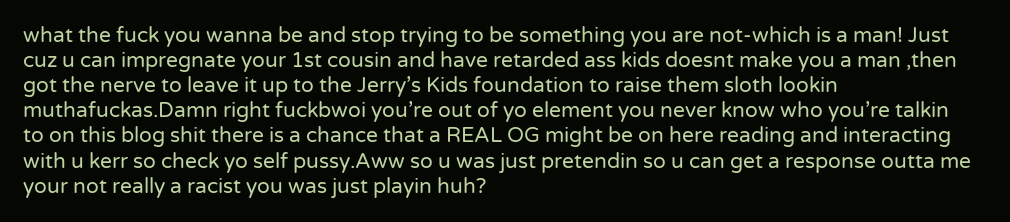what the fuck you wanna be and stop trying to be something you are not-which is a man! Just cuz u can impregnate your 1st cousin and have retarded ass kids doesnt make you a man ,then got the nerve to leave it up to the Jerry’s Kids foundation to raise them sloth lookin muthafuckas.Damn right fuckbwoi you’re out of yo element you never know who you’re talkin to on this blog shit there is a chance that a REAL OG might be on here reading and interacting with u kerr so check yo self pussy.Aww so u was just pretendin so u can get a response outta me your not really a racist you was just playin huh?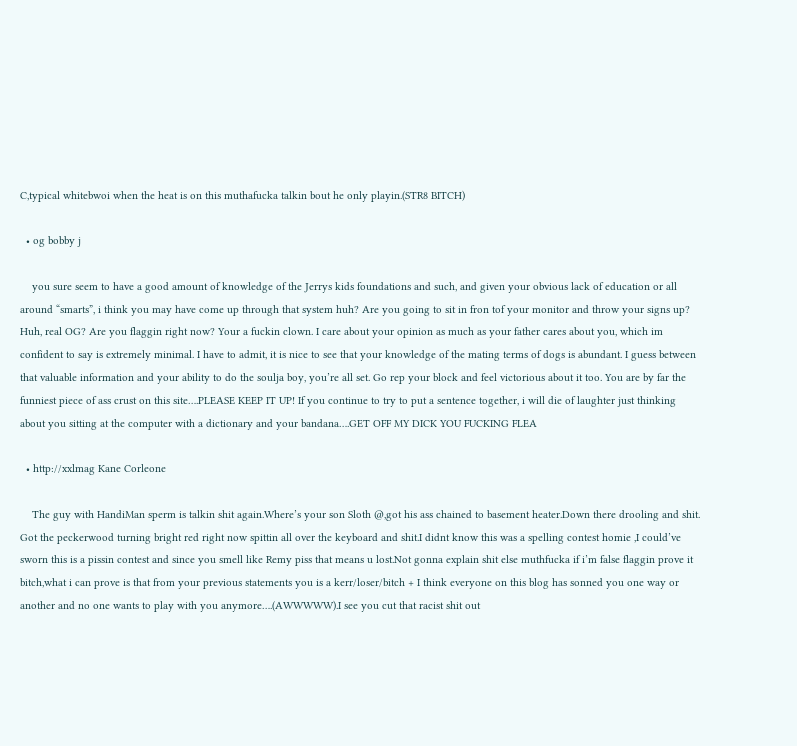C,typical whitebwoi when the heat is on this muthafucka talkin bout he only playin.(STR8 BITCH)

  • og bobby j

    you sure seem to have a good amount of knowledge of the Jerrys kids foundations and such, and given your obvious lack of education or all around “smarts”, i think you may have come up through that system huh? Are you going to sit in fron tof your monitor and throw your signs up? Huh, real OG? Are you flaggin right now? Your a fuckin clown. I care about your opinion as much as your father cares about you, which im confident to say is extremely minimal. I have to admit, it is nice to see that your knowledge of the mating terms of dogs is abundant. I guess between that valuable information and your ability to do the soulja boy, you’re all set. Go rep your block and feel victorious about it too. You are by far the funniest piece of ass crust on this site….PLEASE KEEP IT UP! If you continue to try to put a sentence together, i will die of laughter just thinking about you sitting at the computer with a dictionary and your bandana….GET OFF MY DICK YOU FUCKING FLEA

  • http://xxlmag Kane Corleone

    The guy with HandiMan sperm is talkin shit again.Where’s your son Sloth @,got his ass chained to basement heater.Down there drooling and shit. Got the peckerwood turning bright red right now spittin all over the keyboard and shit.I didnt know this was a spelling contest homie ,I could’ve sworn this is a pissin contest and since you smell like Remy piss that means u lost.Not gonna explain shit else muthfucka if i’m false flaggin prove it bitch,what i can prove is that from your previous statements you is a kerr/loser/bitch + I think everyone on this blog has sonned you one way or another and no one wants to play with you anymore….(AWWWWW).I see you cut that racist shit out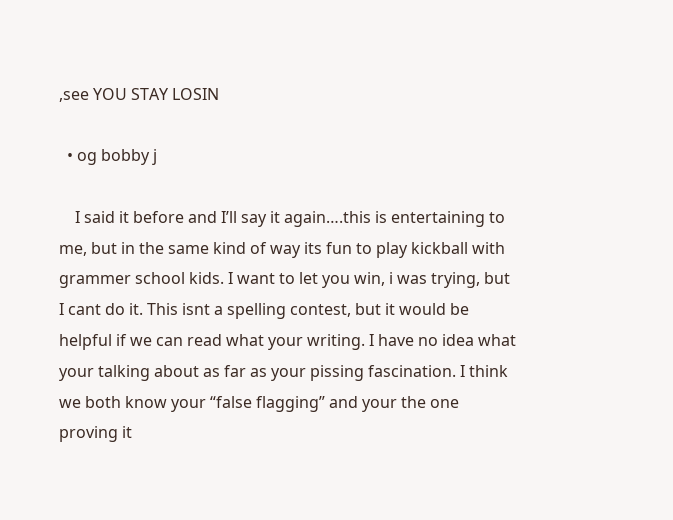,see YOU STAY LOSIN

  • og bobby j

    I said it before and I’ll say it again….this is entertaining to me, but in the same kind of way its fun to play kickball with grammer school kids. I want to let you win, i was trying, but I cant do it. This isnt a spelling contest, but it would be helpful if we can read what your writing. I have no idea what your talking about as far as your pissing fascination. I think we both know your “false flagging” and your the one proving it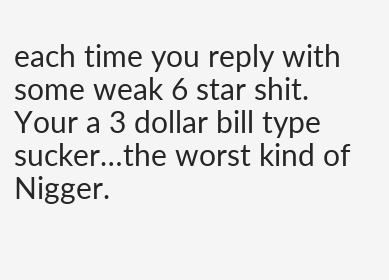each time you reply with some weak 6 star shit. Your a 3 dollar bill type sucker…the worst kind of Nigger.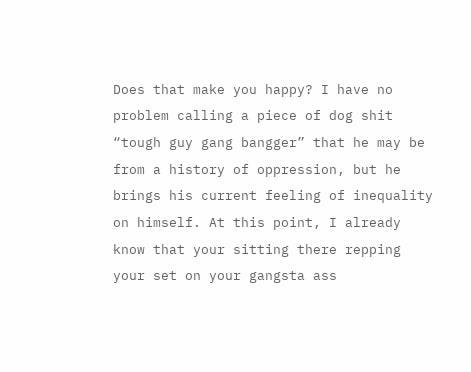Does that make you happy? I have no problem calling a piece of dog shit “tough guy gang bangger” that he may be from a history of oppression, but he brings his current feeling of inequality on himself. At this point, I already know that your sitting there repping your set on your gangsta ass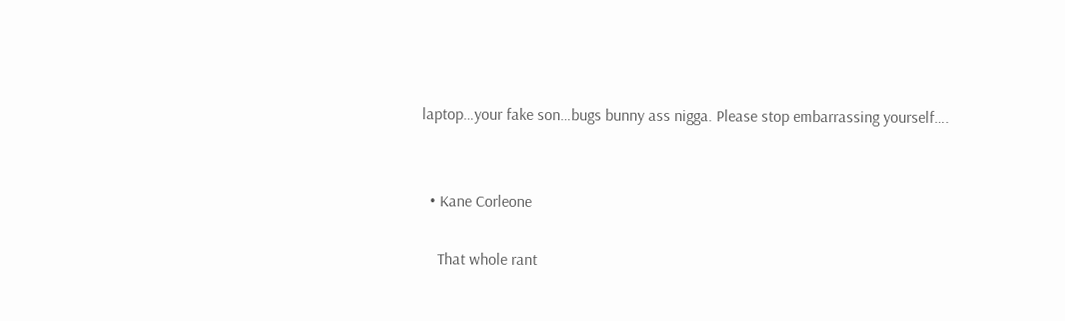laptop…your fake son…bugs bunny ass nigga. Please stop embarrassing yourself….


  • Kane Corleone

    That whole rant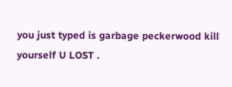you just typed is garbage peckerwood kill yourself U LOST .